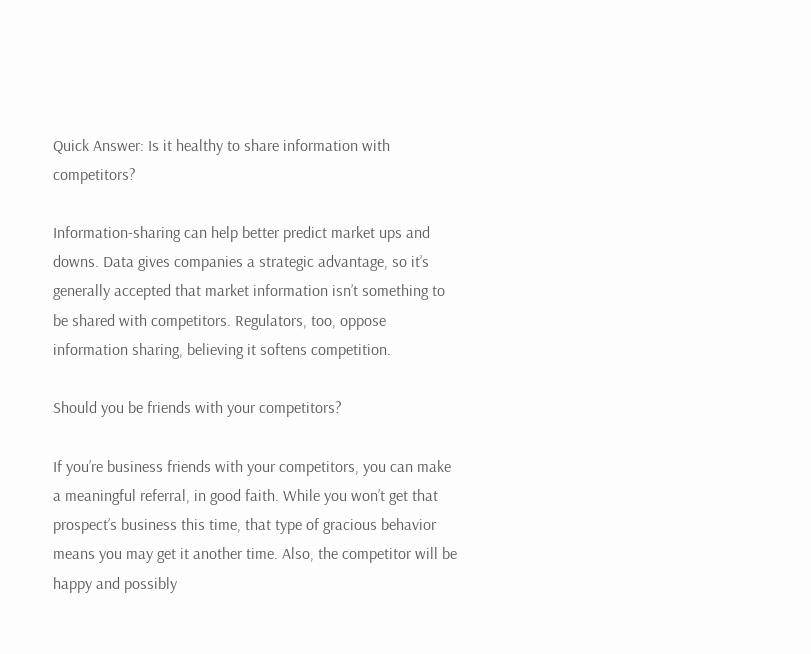Quick Answer: Is it healthy to share information with competitors?

Information-sharing can help better predict market ups and downs. Data gives companies a strategic advantage, so it’s generally accepted that market information isn’t something to be shared with competitors. Regulators, too, oppose information sharing, believing it softens competition.

Should you be friends with your competitors?

If you’re business friends with your competitors, you can make a meaningful referral, in good faith. While you won’t get that prospect’s business this time, that type of gracious behavior means you may get it another time. Also, the competitor will be happy and possibly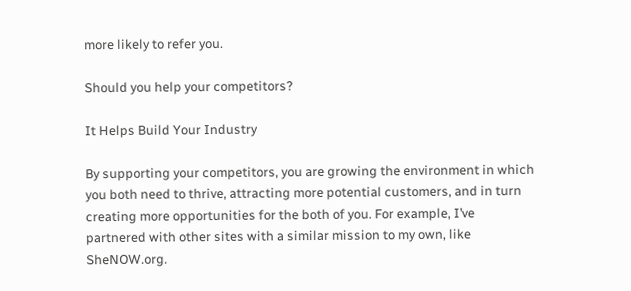more likely to refer you.

Should you help your competitors?

It Helps Build Your Industry

By supporting your competitors, you are growing the environment in which you both need to thrive, attracting more potential customers, and in turn creating more opportunities for the both of you. For example, I’ve partnered with other sites with a similar mission to my own, like SheNOW.org.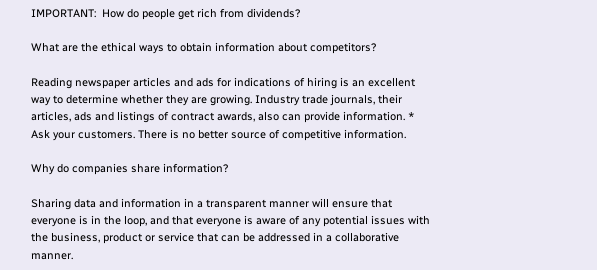IMPORTANT:  How do people get rich from dividends?

What are the ethical ways to obtain information about competitors?

Reading newspaper articles and ads for indications of hiring is an excellent way to determine whether they are growing. Industry trade journals, their articles, ads and listings of contract awards, also can provide information. * Ask your customers. There is no better source of competitive information.

Why do companies share information?

Sharing data and information in a transparent manner will ensure that everyone is in the loop, and that everyone is aware of any potential issues with the business, product or service that can be addressed in a collaborative manner.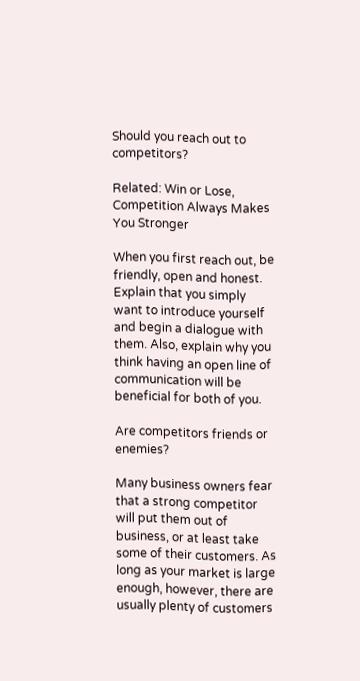Should you reach out to competitors?

Related: Win or Lose, Competition Always Makes You Stronger

When you first reach out, be friendly, open and honest. Explain that you simply want to introduce yourself and begin a dialogue with them. Also, explain why you think having an open line of communication will be beneficial for both of you.

Are competitors friends or enemies?

Many business owners fear that a strong competitor will put them out of business, or at least take some of their customers. As long as your market is large enough, however, there are usually plenty of customers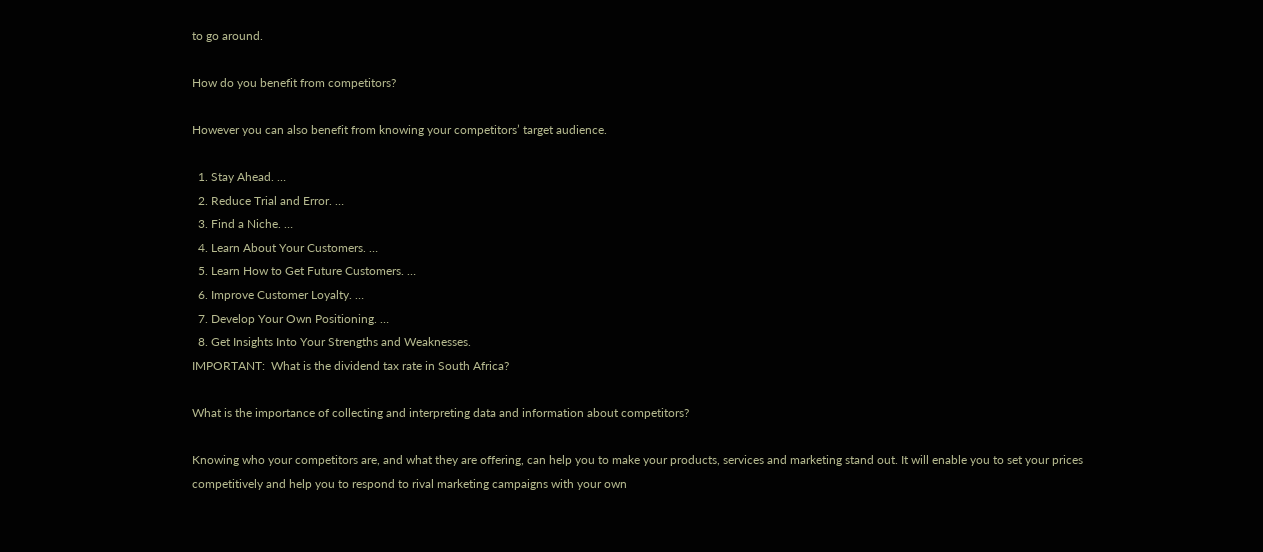to go around.

How do you benefit from competitors?

However you can also benefit from knowing your competitors’ target audience.

  1. Stay Ahead. …
  2. Reduce Trial and Error. …
  3. Find a Niche. …
  4. Learn About Your Customers. …
  5. Learn How to Get Future Customers. …
  6. Improve Customer Loyalty. …
  7. Develop Your Own Positioning. …
  8. Get Insights Into Your Strengths and Weaknesses.
IMPORTANT:  What is the dividend tax rate in South Africa?

What is the importance of collecting and interpreting data and information about competitors?

Knowing who your competitors are, and what they are offering, can help you to make your products, services and marketing stand out. It will enable you to set your prices competitively and help you to respond to rival marketing campaigns with your own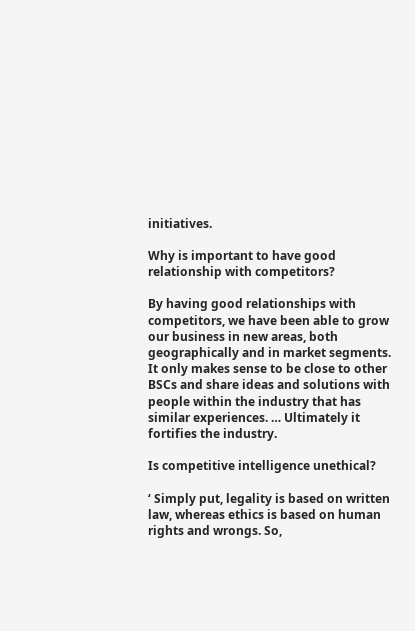initiatives.

Why is important to have good relationship with competitors?

By having good relationships with competitors, we have been able to grow our business in new areas, both geographically and in market segments. It only makes sense to be close to other BSCs and share ideas and solutions with people within the industry that has similar experiences. … Ultimately it fortifies the industry.

Is competitive intelligence unethical?

‘ Simply put, legality is based on written law, whereas ethics is based on human rights and wrongs. So,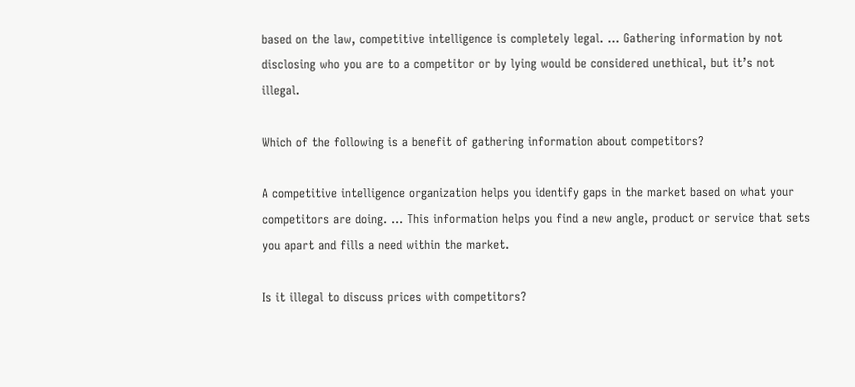based on the law, competitive intelligence is completely legal. … Gathering information by not disclosing who you are to a competitor or by lying would be considered unethical, but it’s not illegal.

Which of the following is a benefit of gathering information about competitors?

A competitive intelligence organization helps you identify gaps in the market based on what your competitors are doing. … This information helps you find a new angle, product or service that sets you apart and fills a need within the market.

Is it illegal to discuss prices with competitors?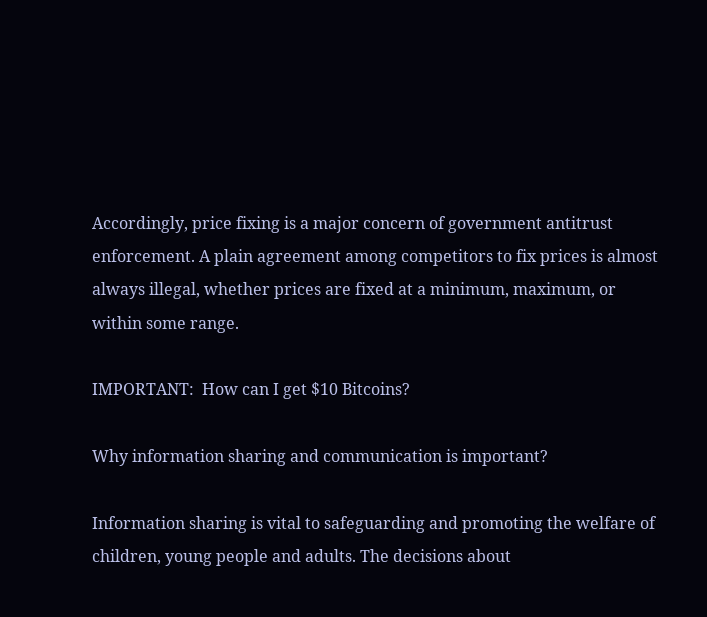Accordingly, price fixing is a major concern of government antitrust enforcement. A plain agreement among competitors to fix prices is almost always illegal, whether prices are fixed at a minimum, maximum, or within some range.

IMPORTANT:  How can I get $10 Bitcoins?

Why information sharing and communication is important?

Information sharing is vital to safeguarding and promoting the welfare of children, young people and adults. The decisions about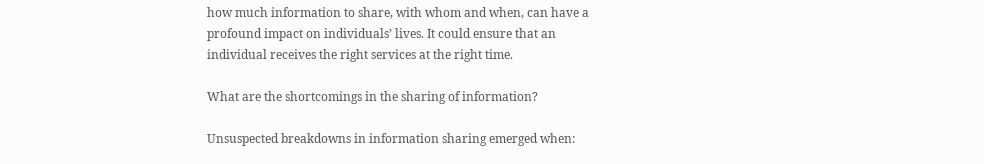how much information to share, with whom and when, can have a profound impact on individuals’ lives. It could ensure that an individual receives the right services at the right time.

What are the shortcomings in the sharing of information?

Unsuspected breakdowns in information sharing emerged when: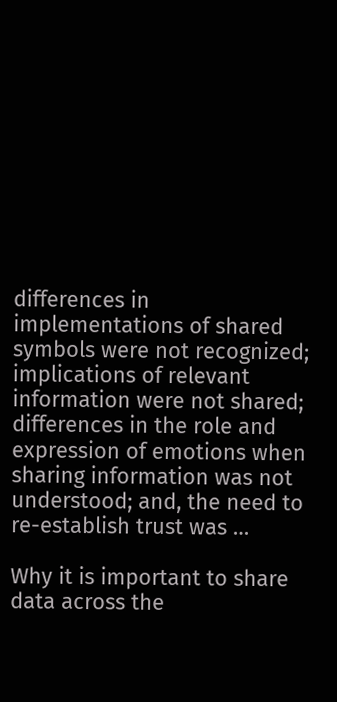differences in implementations of shared symbols were not recognized; implications of relevant information were not shared; differences in the role and expression of emotions when sharing information was not understood; and, the need to re-establish trust was …

Why it is important to share data across the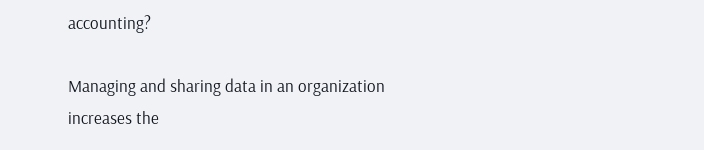accounting?

Managing and sharing data in an organization increases the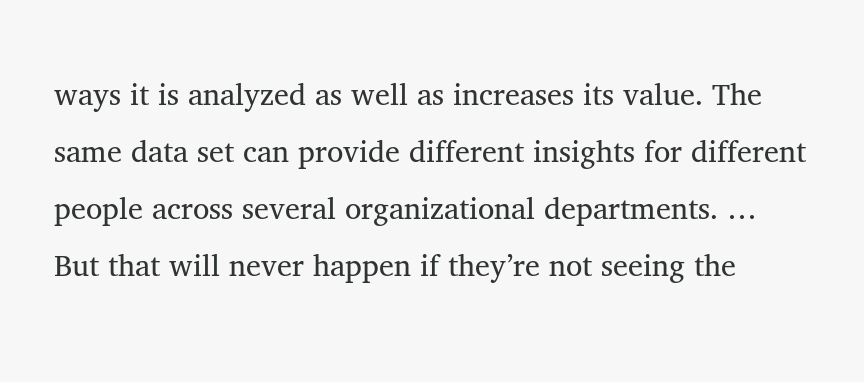ways it is analyzed as well as increases its value. The same data set can provide different insights for different people across several organizational departments. … But that will never happen if they’re not seeing the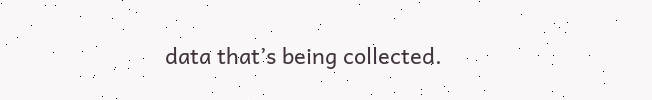data that’s being collected.